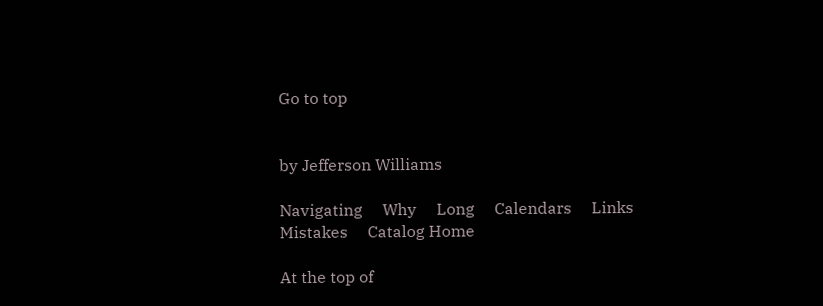Go to top


by Jefferson Williams

Navigating     Why     Long     Calendars     Links     Mistakes     Catalog Home

At the top of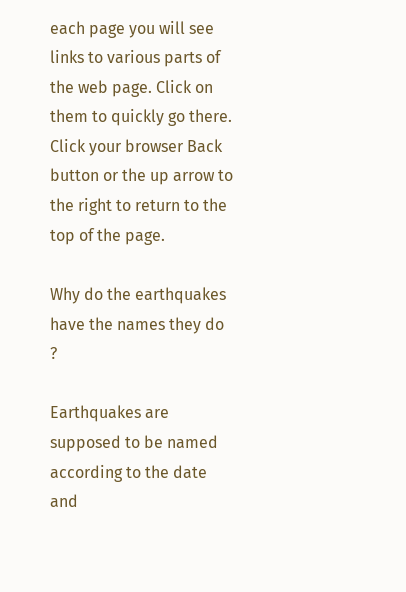each page you will see links to various parts of the web page. Click on them to quickly go there. Click your browser Back button or the up arrow to the right to return to the top of the page.

Why do the earthquakes have the names they do ?

Earthquakes are supposed to be named according to the date and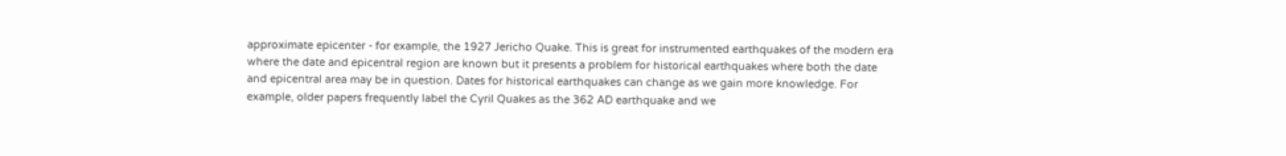approximate epicenter - for example, the 1927 Jericho Quake. This is great for instrumented earthquakes of the modern era where the date and epicentral region are known but it presents a problem for historical earthquakes where both the date and epicentral area may be in question. Dates for historical earthquakes can change as we gain more knowledge. For example, older papers frequently label the Cyril Quakes as the 362 AD earthquake and we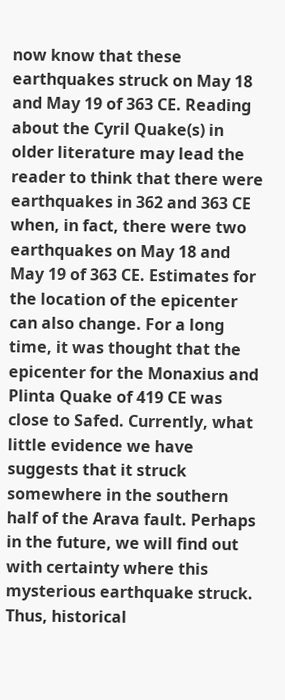now know that these earthquakes struck on May 18 and May 19 of 363 CE. Reading about the Cyril Quake(s) in older literature may lead the reader to think that there were earthquakes in 362 and 363 CE when, in fact, there were two earthquakes on May 18 and May 19 of 363 CE. Estimates for the location of the epicenter can also change. For a long time, it was thought that the epicenter for the Monaxius and Plinta Quake of 419 CE was close to Safed. Currently, what little evidence we have suggests that it struck somewhere in the southern half of the Arava fault. Perhaps in the future, we will find out with certainty where this mysterious earthquake struck. Thus, historical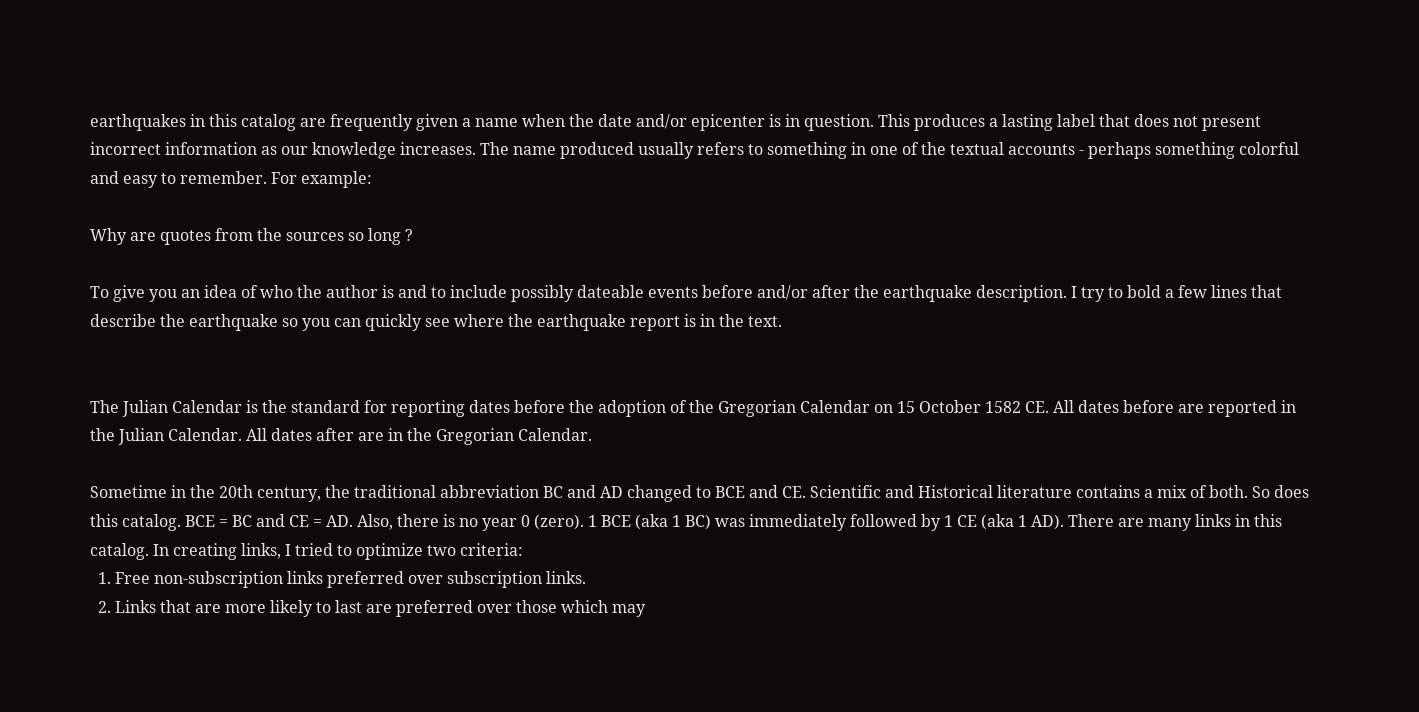earthquakes in this catalog are frequently given a name when the date and/or epicenter is in question. This produces a lasting label that does not present incorrect information as our knowledge increases. The name produced usually refers to something in one of the textual accounts - perhaps something colorful and easy to remember. For example:

Why are quotes from the sources so long ?

To give you an idea of who the author is and to include possibly dateable events before and/or after the earthquake description. I try to bold a few lines that describe the earthquake so you can quickly see where the earthquake report is in the text.


The Julian Calendar is the standard for reporting dates before the adoption of the Gregorian Calendar on 15 October 1582 CE. All dates before are reported in the Julian Calendar. All dates after are in the Gregorian Calendar.

Sometime in the 20th century, the traditional abbreviation BC and AD changed to BCE and CE. Scientific and Historical literature contains a mix of both. So does this catalog. BCE = BC and CE = AD. Also, there is no year 0 (zero). 1 BCE (aka 1 BC) was immediately followed by 1 CE (aka 1 AD). There are many links in this catalog. In creating links, I tried to optimize two criteria:
  1. Free non-subscription links preferred over subscription links.
  2. Links that are more likely to last are preferred over those which may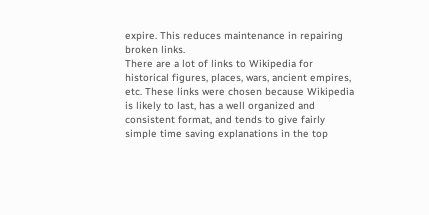expire. This reduces maintenance in repairing broken links.
There are a lot of links to Wikipedia for historical figures, places, wars, ancient empires, etc. These links were chosen because Wikipedia is likely to last, has a well organized and consistent format, and tends to give fairly simple time saving explanations in the top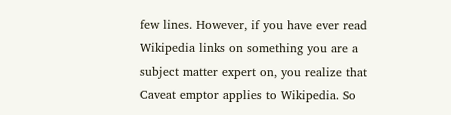few lines. However, if you have ever read Wikipedia links on something you are a subject matter expert on, you realize that Caveat emptor applies to Wikipedia. So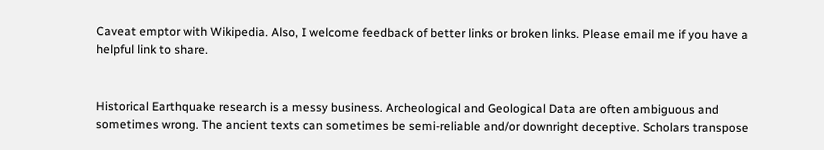Caveat emptor with Wikipedia. Also, I welcome feedback of better links or broken links. Please email me if you have a helpful link to share.


Historical Earthquake research is a messy business. Archeological and Geological Data are often ambiguous and sometimes wrong. The ancient texts can sometimes be semi-reliable and/or downright deceptive. Scholars transpose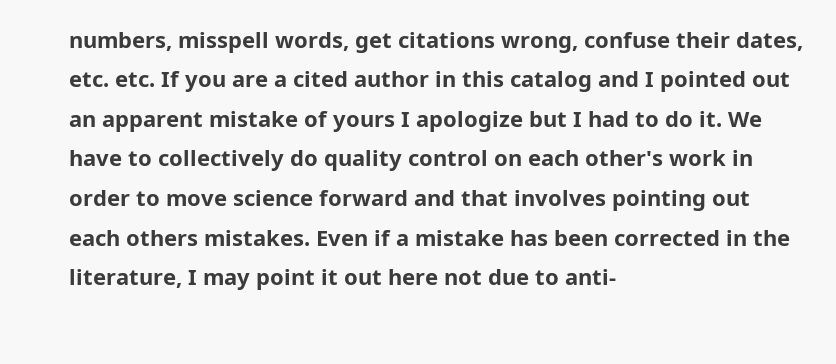numbers, misspell words, get citations wrong, confuse their dates, etc. etc. If you are a cited author in this catalog and I pointed out an apparent mistake of yours I apologize but I had to do it. We have to collectively do quality control on each other's work in order to move science forward and that involves pointing out each others mistakes. Even if a mistake has been corrected in the literature, I may point it out here not due to anti-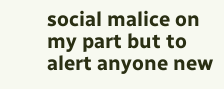social malice on my part but to alert anyone new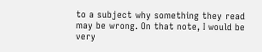to a subject why something they read may be wrong. On that note, I would be very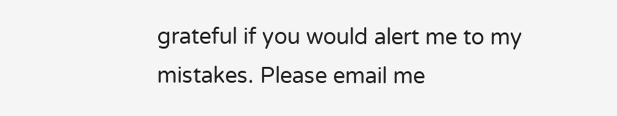grateful if you would alert me to my mistakes. Please email me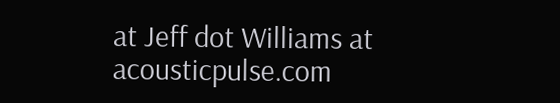at Jeff dot Williams at acousticpulse.com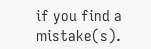if you find a mistake(s).